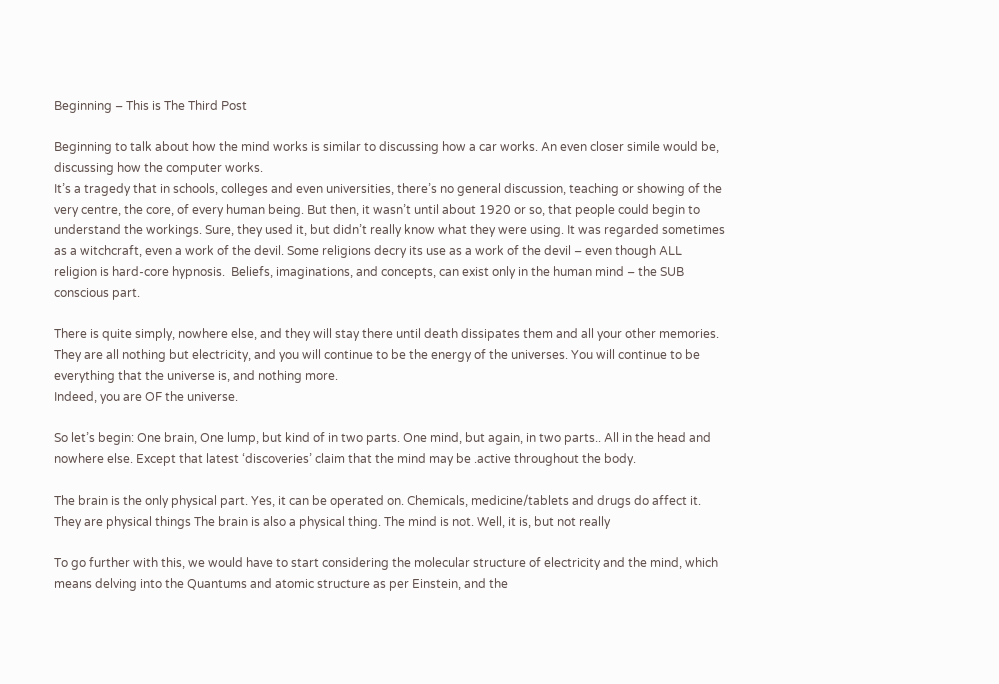Beginning – This is The Third Post

Beginning to talk about how the mind works is similar to discussing how a car works. An even closer simile would be, discussing how the computer works.
It’s a tragedy that in schools, colleges and even universities, there’s no general discussion, teaching or showing of the very centre, the core, of every human being. But then, it wasn’t until about 1920 or so, that people could begin to understand the workings. Sure, they used it, but didn’t really know what they were using. It was regarded sometimes as a witchcraft, even a work of the devil. Some religions decry its use as a work of the devil – even though ALL religion is hard-core hypnosis.  Beliefs, imaginations, and concepts, can exist only in the human mind – the SUB conscious part.

There is quite simply, nowhere else, and they will stay there until death dissipates them and all your other memories. They are all nothing but electricity, and you will continue to be the energy of the universes. You will continue to be everything that the universe is, and nothing more.
Indeed, you are OF the universe.

So let’s begin: One brain, One lump, but kind of in two parts. One mind, but again, in two parts.. All in the head and nowhere else. Except that latest ‘discoveries’ claim that the mind may be .active throughout the body.

The brain is the only physical part. Yes, it can be operated on. Chemicals, medicine/tablets and drugs do affect it. They are physical things The brain is also a physical thing. The mind is not. Well, it is, but not really

To go further with this, we would have to start considering the molecular structure of electricity and the mind, which means delving into the Quantums and atomic structure as per Einstein, and the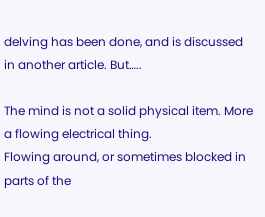delving has been done, and is discussed in another article. But…..

The mind is not a solid physical item. More a flowing electrical thing.
Flowing around, or sometimes blocked in parts of the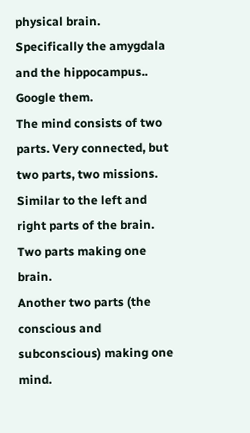physical brain.
Specifically the amygdala and the hippocampus.. Google them.
The mind consists of two parts. Very connected, but two parts, two missions.   Similar to the left and right parts of the brain. Two parts making one brain.
Another two parts (the conscious and subconscious) making one mind.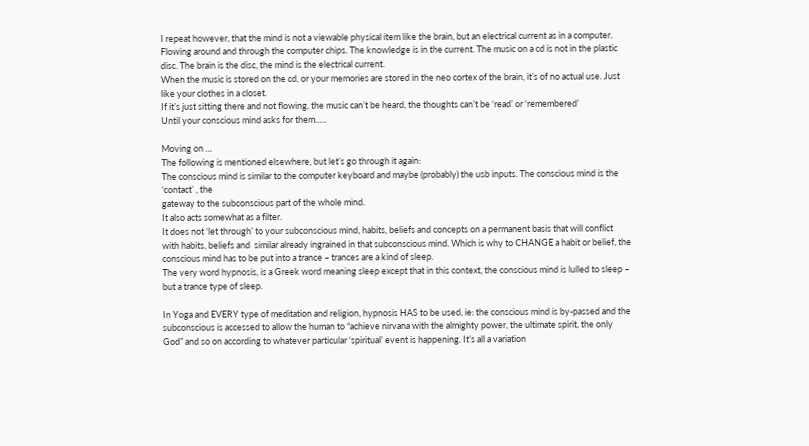I repeat however, that the mind is not a viewable physical item like the brain, but an electrical current as in a computer. Flowing around and through the computer chips. The knowledge is in the current. The music on a cd is not in the plastic disc. The brain is the disc, the mind is the electrical current.
When the music is stored on the cd, or your memories are stored in the neo cortex of the brain, it’s of no actual use. Just like your clothes in a closet.
If it’s just sitting there and not flowing, the music can’t be heard, the thoughts can’t be ‘read’ or ‘remembered’
Until your conscious mind asks for them…..

Moving on …
The following is mentioned elsewhere, but let’s go through it again:
The conscious mind is similar to the computer keyboard and maybe (probably) the usb inputs. The conscious mind is the ‘contact’ , the
gateway to the subconscious part of the whole mind.
It also acts somewhat as a filter.
It does not ‘let through’ to your subconscious mind, habits, beliefs and concepts on a permanent basis that will conflict with habits, beliefs and  similar already ingrained in that subconscious mind. Which is why to CHANGE a habit or belief, the conscious mind has to be put into a trance – trances are a kind of sleep.
The very word hypnosis, is a Greek word meaning sleep except that in this context, the conscious mind is lulled to sleep – but a trance type of sleep.

In Yoga and EVERY type of meditation and religion, hypnosis HAS to be used, ie: the conscious mind is by-passed and the subconscious is accessed to allow the human to “achieve nirvana with the almighty power, the ultimate spirit, the only God” and so on according to whatever particular ‘spiritual’ event is happening. It’s all a variation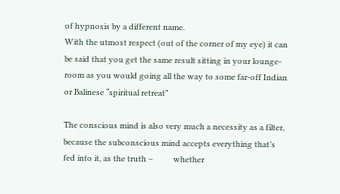of hypnosis by a different name.
With the utmost respect (out of the corner of my eye) it can be said that you get the same result sitting in your lounge-room as you would going all the way to some far-off Indian or Balinese “spiritual retreat”

The conscious mind is also very much a necessity as a filter, because the subconscious mind accepts everything that’s fed into it, as the truth –          whether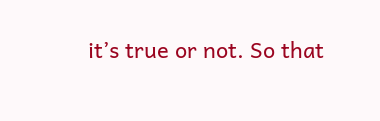it’s true or not. So that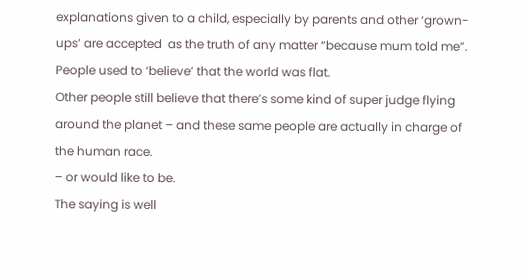explanations given to a child, especially by parents and other ‘grown-ups’ are accepted  as the truth of any matter “because mum told me”. People used to ‘believe’ that the world was flat.
Other people still believe that there’s some kind of super judge flying around the planet – and these same people are actually in charge of the human race.
– or would like to be.
The saying is well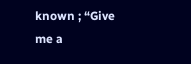known ; “Give me a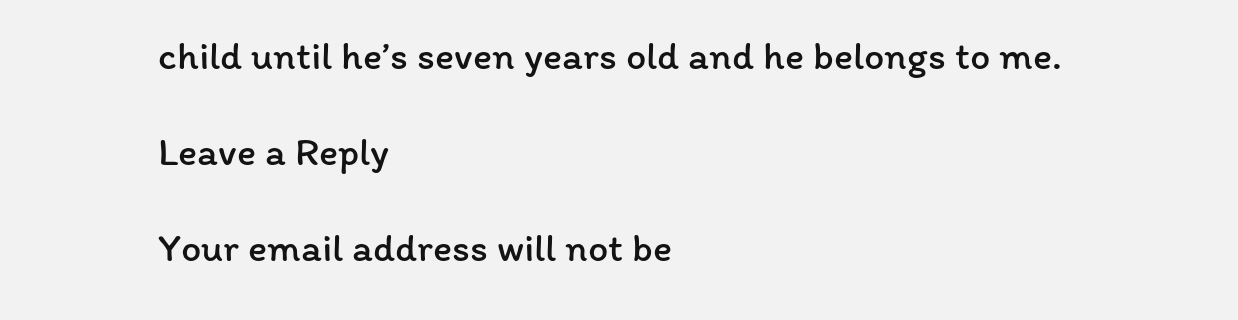child until he’s seven years old and he belongs to me.

Leave a Reply

Your email address will not be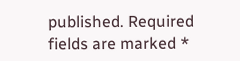published. Required fields are marked *